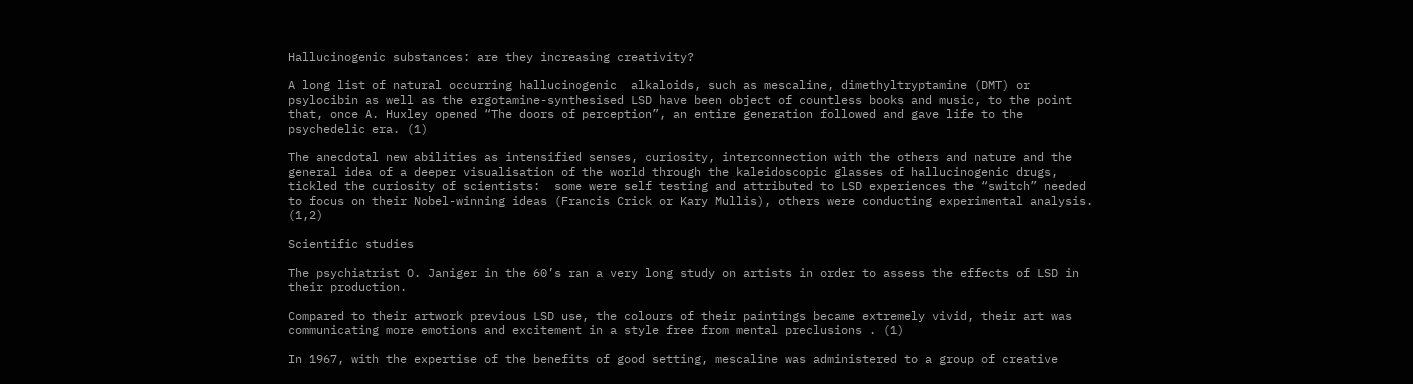Hallucinogenic substances: are they increasing creativity?

A long list of natural occurring hallucinogenic  alkaloids, such as mescaline, dimethyltryptamine (DMT) or psylocibin as well as the ergotamine-synthesised LSD have been object of countless books and music, to the point that, once A. Huxley opened “The doors of perception”, an entire generation followed and gave life to the psychedelic era. (1)

The anecdotal new abilities as intensified senses, curiosity, interconnection with the others and nature and the general idea of a deeper visualisation of the world through the kaleidoscopic glasses of hallucinogenic drugs, tickled the curiosity of scientists:  some were self testing and attributed to LSD experiences the “switch” needed to focus on their Nobel-winning ideas (Francis Crick or Kary Mullis), others were conducting experimental analysis. (1,2)

Scientific studies

The psychiatrist O. Janiger in the 60’s ran a very long study on artists in order to assess the effects of LSD in their production.

Compared to their artwork previous LSD use, the colours of their paintings became extremely vivid, their art was communicating more emotions and excitement in a style free from mental preclusions . (1)

In 1967, with the expertise of the benefits of good setting, mescaline was administered to a group of creative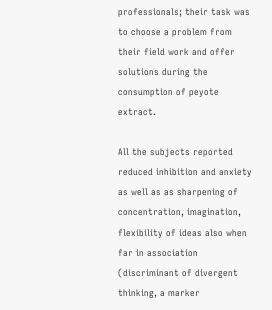professionals; their task was to choose a problem from their field work and offer solutions during the consumption of peyote extract.

All the subjects reported reduced inhibition and anxiety as well as as sharpening of concentration, imagination, flexibility of ideas also when far in association (discriminant of divergent thinking, a marker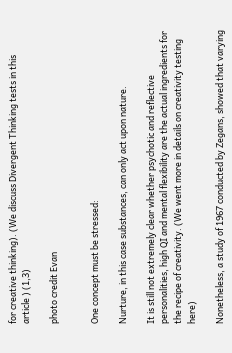for creative thinking). (We discuss Divergent Thinking tests in this article ) (1,3)

photo credit Evan


One concept must be stressed:

Nurture, in this case substances, can only act upon nature.

It is still not extremely clear whether psychotic and reflective personalities, high QI and mental flexibility are the actual ingredients for the recipe of creativity. (We went more in details on creativity testing here)

Nonetheless, a study of 1967 conducted by Zegans, showed that varying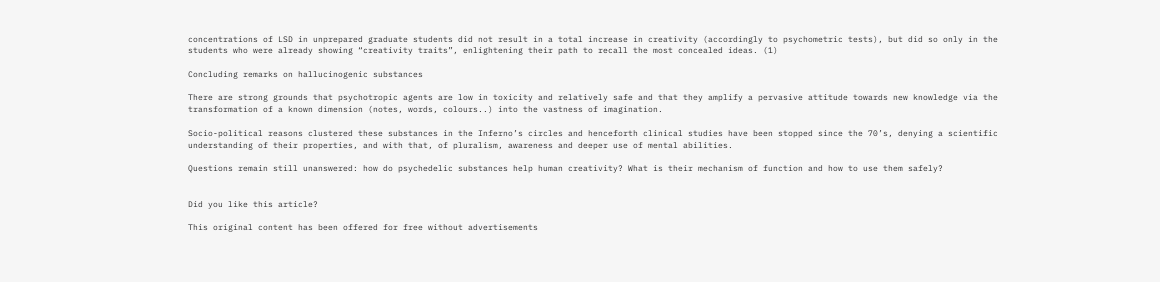concentrations of LSD in unprepared graduate students did not result in a total increase in creativity (accordingly to psychometric tests), but did so only in the students who were already showing “creativity traits”, enlightening their path to recall the most concealed ideas. (1)

Concluding remarks on hallucinogenic substances

There are strong grounds that psychotropic agents are low in toxicity and relatively safe and that they amplify a pervasive attitude towards new knowledge via the transformation of a known dimension (notes, words, colours..) into the vastness of imagination.

Socio-political reasons clustered these substances in the Inferno’s circles and henceforth clinical studies have been stopped since the 70’s, denying a scientific understanding of their properties, and with that, of pluralism, awareness and deeper use of mental abilities.

Questions remain still unanswered: how do psychedelic substances help human creativity? What is their mechanism of function and how to use them safely?


Did you like this article?

This original content has been offered for free without advertisements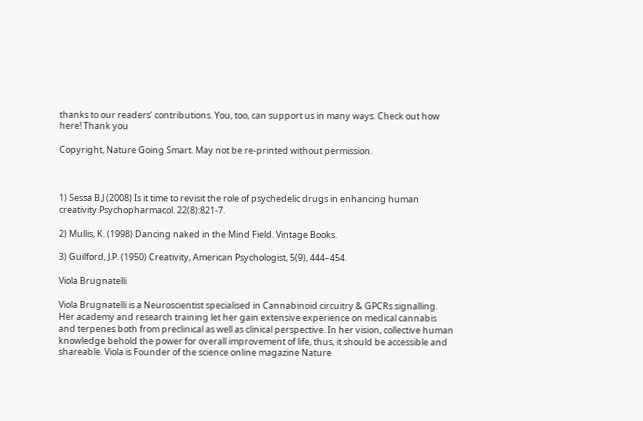thanks to our readers’ contributions. You, too, can support us in many ways. Check out how here! Thank you

Copyright, Nature Going Smart. May not be re-printed without permission.



1) Sessa B.J (2008) Is it time to revisit the role of psychedelic drugs in enhancing human creativity.Psychopharmacol. 22(8):821-7.

2) Mullis, K. (1998) Dancing naked in the Mind Field. Vintage Books.

3) Guilford, J.P. (1950) Creativity, American Psychologist, 5(9), 444–454.

Viola Brugnatelli

Viola Brugnatelli is a Neuroscientist specialised in Cannabinoid circuitry & GPCRs signalling. Her academy and research training let her gain extensive experience on medical cannabis and terpenes both from preclinical as well as clinical perspective. In her vision, collective human knowledge behold the power for overall improvement of life, thus, it should be accessible and shareable. Viola is Founder of the science online magazine Nature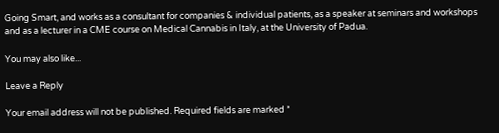Going Smart, and works as a consultant for companies & individual patients, as a speaker at seminars and workshops and as a lecturer in a CME course on Medical Cannabis in Italy, at the University of Padua.

You may also like...

Leave a Reply

Your email address will not be published. Required fields are marked *